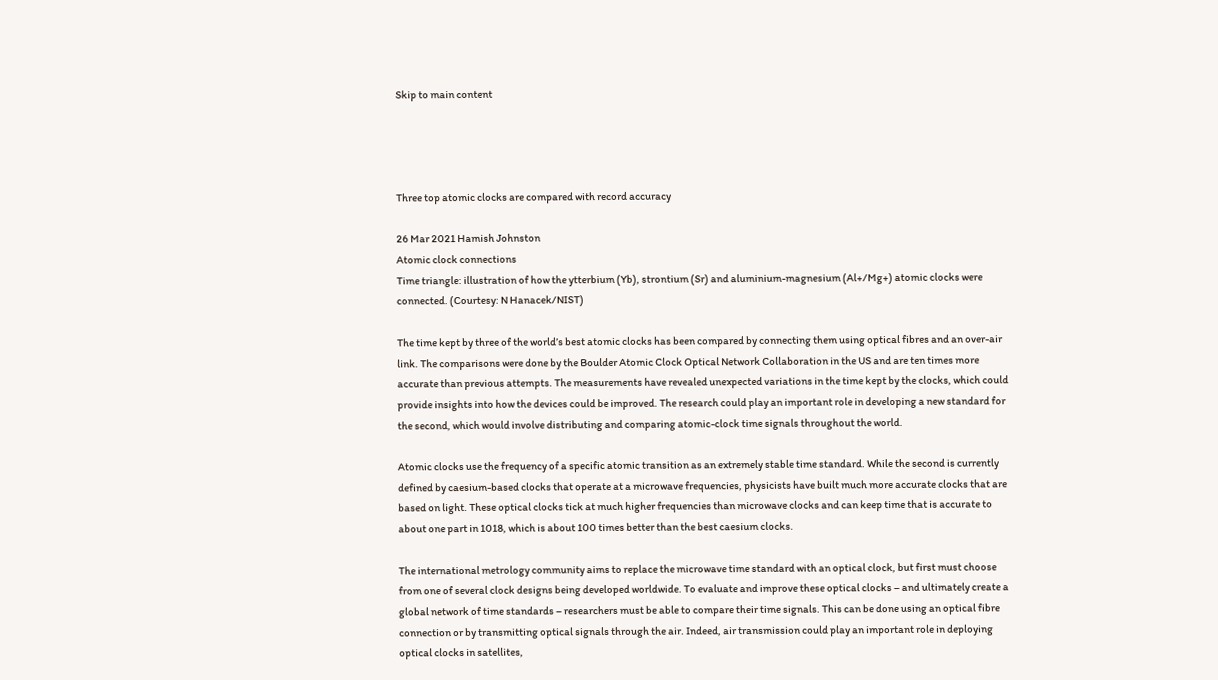Skip to main content




Three top atomic clocks are compared with record accuracy

26 Mar 2021 Hamish Johnston
Atomic clock connections
Time triangle: illustration of how the ytterbium (Yb), strontium (Sr) and aluminium-magnesium (Al+/Mg+) atomic clocks were connected. (Courtesy: N Hanacek/NIST)

The time kept by three of the world’s best atomic clocks has been compared by connecting them using optical fibres and an over-air link. The comparisons were done by the Boulder Atomic Clock Optical Network Collaboration in the US and are ten times more accurate than previous attempts. The measurements have revealed unexpected variations in the time kept by the clocks, which could provide insights into how the devices could be improved. The research could play an important role in developing a new standard for the second, which would involve distributing and comparing atomic-clock time signals throughout the world.

Atomic clocks use the frequency of a specific atomic transition as an extremely stable time standard. While the second is currently defined by caesium-based clocks that operate at a microwave frequencies, physicists have built much more accurate clocks that are based on light. These optical clocks tick at much higher frequencies than microwave clocks and can keep time that is accurate to about one part in 1018, which is about 100 times better than the best caesium clocks.

The international metrology community aims to replace the microwave time standard with an optical clock, but first must choose from one of several clock designs being developed worldwide. To evaluate and improve these optical clocks – and ultimately create a global network of time standards – researchers must be able to compare their time signals. This can be done using an optical fibre connection or by transmitting optical signals through the air. Indeed, air transmission could play an important role in deploying optical clocks in satellites,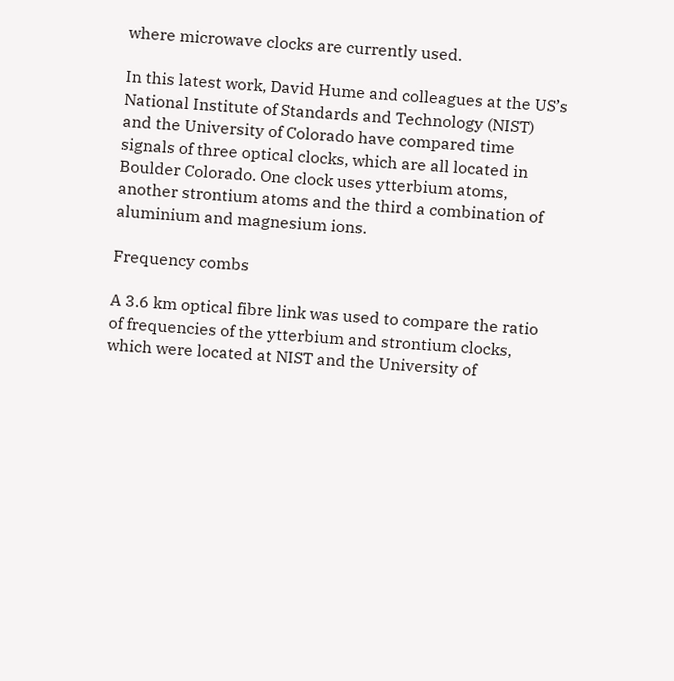where microwave clocks are currently used.

In this latest work, David Hume and colleagues at the US’s National Institute of Standards and Technology (NIST) and the University of Colorado have compared time signals of three optical clocks, which are all located in Boulder Colorado. One clock uses ytterbium atoms, another strontium atoms and the third a combination of aluminium and magnesium ions.

Frequency combs

A 3.6 km optical fibre link was used to compare the ratio of frequencies of the ytterbium and strontium clocks, which were located at NIST and the University of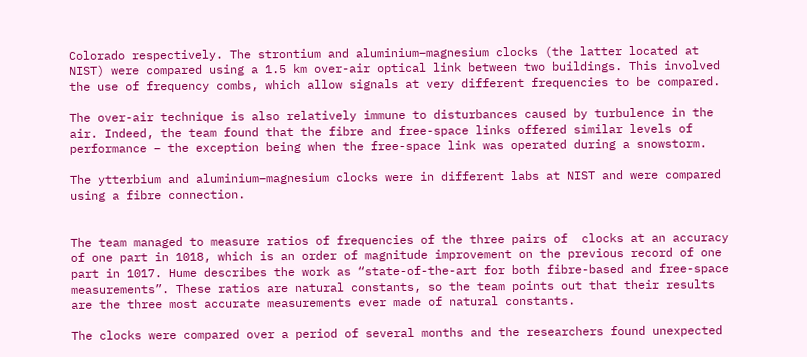Colorado respectively. The strontium and aluminium–magnesium clocks (the latter located at NIST) were compared using a 1.5 km over-air optical link between two buildings. This involved the use of frequency combs, which allow signals at very different frequencies to be compared.

The over-air technique is also relatively immune to disturbances caused by turbulence in the air. Indeed, the team found that the fibre and free-space links offered similar levels of performance – the exception being when the free-space link was operated during a snowstorm.

The ytterbium and aluminium–magnesium clocks were in different labs at NIST and were compared using a fibre connection.


The team managed to measure ratios of frequencies of the three pairs of  clocks at an accuracy of one part in 1018, which is an order of magnitude improvement on the previous record of one part in 1017. Hume describes the work as “state-of-the-art for both fibre-based and free-space measurements”. These ratios are natural constants, so the team points out that their results are the three most accurate measurements ever made of natural constants.

The clocks were compared over a period of several months and the researchers found unexpected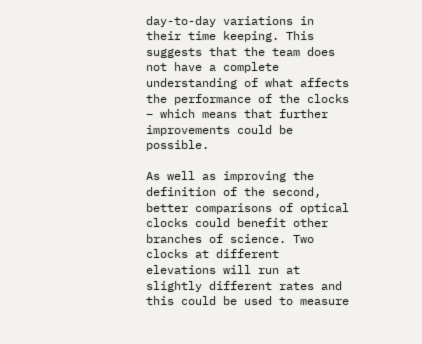day-to-day variations in their time keeping. This suggests that the team does not have a complete understanding of what affects the performance of the clocks – which means that further improvements could be possible.

As well as improving the definition of the second, better comparisons of optical clocks could benefit other branches of science. Two clocks at different elevations will run at slightly different rates and this could be used to measure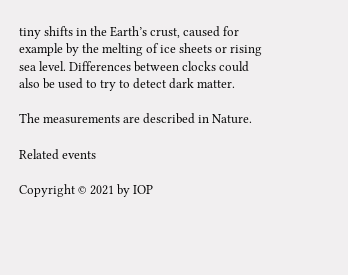tiny shifts in the Earth’s crust, caused for example by the melting of ice sheets or rising sea level. Differences between clocks could also be used to try to detect dark matter.

The measurements are described in Nature.

Related events

Copyright © 2021 by IOP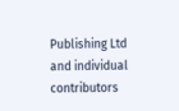Publishing Ltd and individual contributors